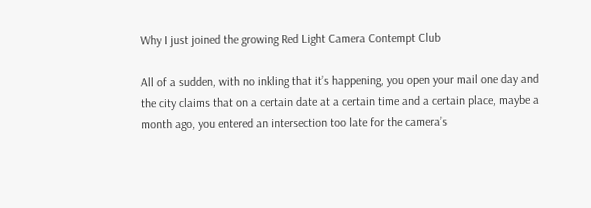Why I just joined the growing Red Light Camera Contempt Club

All of a sudden, with no inkling that it’s happening, you open your mail one day and the city claims that on a certain date at a certain time and a certain place, maybe a month ago, you entered an intersection too late for the camera’s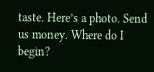taste. Here’s a photo. Send us money. Where do I begin?